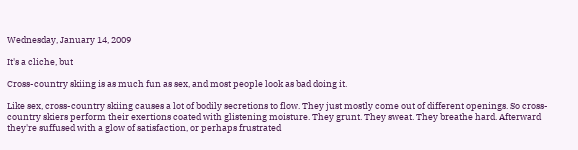Wednesday, January 14, 2009

It's a cliche, but

Cross-country skiing is as much fun as sex, and most people look as bad doing it.

Like sex, cross-country skiing causes a lot of bodily secretions to flow. They just mostly come out of different openings. So cross-country skiers perform their exertions coated with glistening moisture. They grunt. They sweat. They breathe hard. Afterward they're suffused with a glow of satisfaction, or perhaps frustrated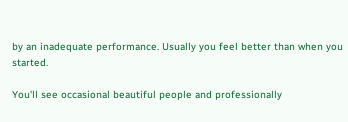by an inadequate performance. Usually you feel better than when you started.

You'll see occasional beautiful people and professionally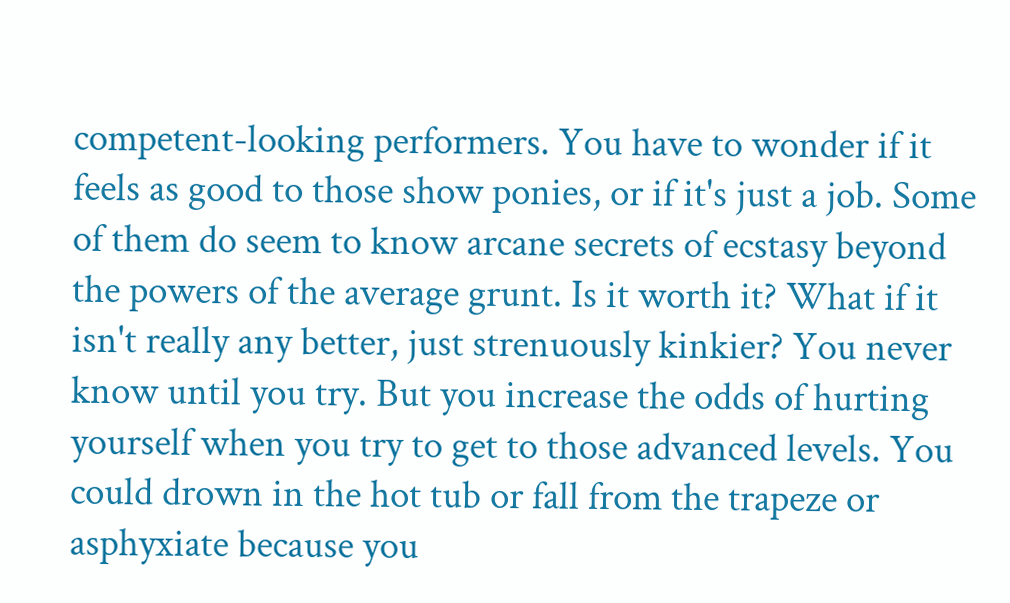competent-looking performers. You have to wonder if it feels as good to those show ponies, or if it's just a job. Some of them do seem to know arcane secrets of ecstasy beyond the powers of the average grunt. Is it worth it? What if it isn't really any better, just strenuously kinkier? You never know until you try. But you increase the odds of hurting yourself when you try to get to those advanced levels. You could drown in the hot tub or fall from the trapeze or asphyxiate because you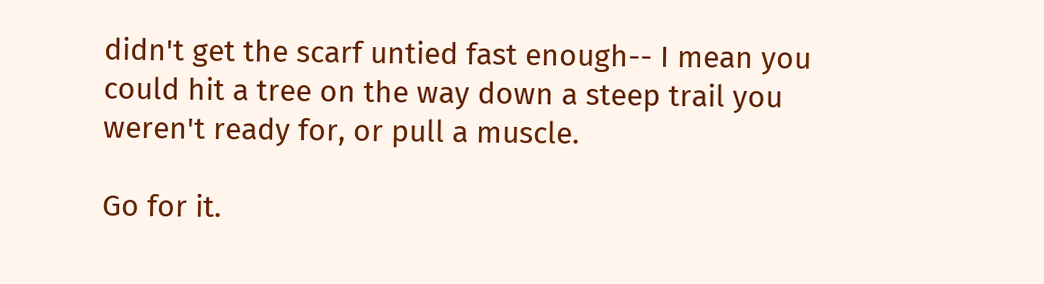didn't get the scarf untied fast enough-- I mean you could hit a tree on the way down a steep trail you weren't ready for, or pull a muscle.

Go for it.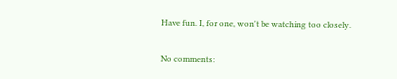Have fun. I, for one, won't be watching too closely.

No comments: